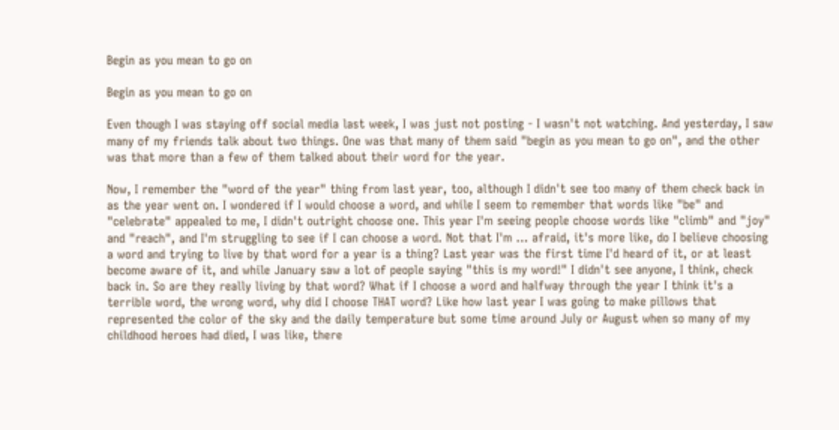Begin as you mean to go on

Begin as you mean to go on

Even though I was staying off social media last week, I was just not posting - I wasn't not watching. And yesterday, I saw many of my friends talk about two things. One was that many of them said "begin as you mean to go on", and the other was that more than a few of them talked about their word for the year.

Now, I remember the "word of the year" thing from last year, too, although I didn't see too many of them check back in as the year went on. I wondered if I would choose a word, and while I seem to remember that words like "be" and "celebrate" appealed to me, I didn't outright choose one. This year I'm seeing people choose words like "climb" and "joy" and "reach", and I'm struggling to see if I can choose a word. Not that I'm ... afraid, it's more like, do I believe choosing a word and trying to live by that word for a year is a thing? Last year was the first time I'd heard of it, or at least become aware of it, and while January saw a lot of people saying "this is my word!" I didn't see anyone, I think, check back in. So are they really living by that word? What if I choose a word and halfway through the year I think it's a terrible word, the wrong word, why did I choose THAT word? Like how last year I was going to make pillows that represented the color of the sky and the daily temperature but some time around July or August when so many of my childhood heroes had died, I was like, there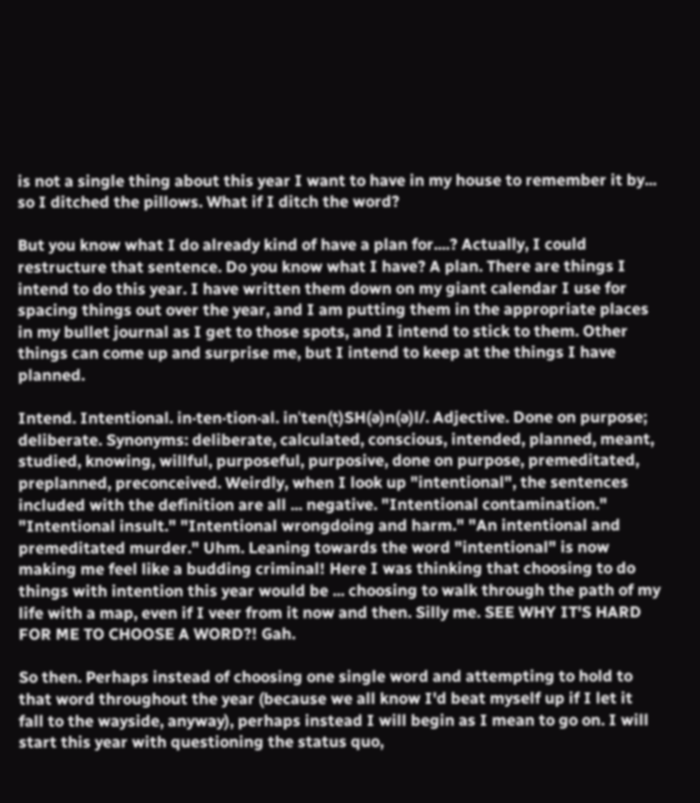is not a single thing about this year I want to have in my house to remember it by... so I ditched the pillows. What if I ditch the word?

But you know what I do already kind of have a plan for....? Actually, I could restructure that sentence. Do you know what I have? A plan. There are things I intend to do this year. I have written them down on my giant calendar I use for spacing things out over the year, and I am putting them in the appropriate places in my bullet journal as I get to those spots, and I intend to stick to them. Other things can come up and surprise me, but I intend to keep at the things I have planned.

Intend. Intentional. in·ten·tion·al. inˈten(t)SH(ə)n(ə)l/. Adjective. Done on purpose; deliberate. Synonyms: deliberate, calculated, conscious, intended, planned, meant, studied, knowing, willful, purposeful, purposive, done on purpose, premeditated, preplanned, preconceived. Weirdly, when I look up "intentional", the sentences included with the definition are all ... negative. "Intentional contamination." "Intentional insult." "Intentional wrongdoing and harm." "An intentional and premeditated murder." Uhm. Leaning towards the word "intentional" is now making me feel like a budding criminal! Here I was thinking that choosing to do things with intention this year would be ... choosing to walk through the path of my life with a map, even if I veer from it now and then. Silly me. SEE WHY IT'S HARD FOR ME TO CHOOSE A WORD?! Gah.

So then. Perhaps instead of choosing one single word and attempting to hold to that word throughout the year (because we all know I'd beat myself up if I let it fall to the wayside, anyway), perhaps instead I will begin as I mean to go on. I will start this year with questioning the status quo,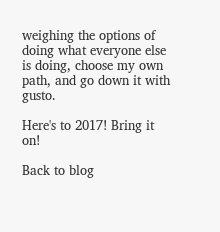weighing the options of doing what everyone else is doing, choose my own path, and go down it with gusto.

Here's to 2017! Bring it on!

Back to blog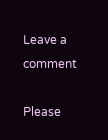Leave a comment

Please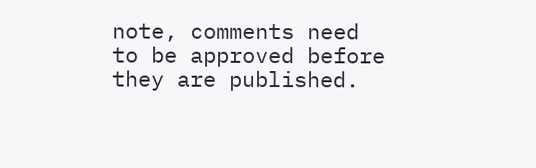note, comments need to be approved before they are published.